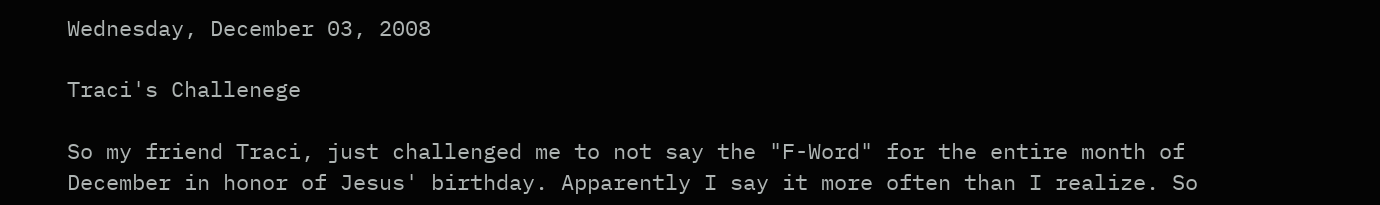Wednesday, December 03, 2008

Traci's Challenege

So my friend Traci, just challenged me to not say the "F-Word" for the entire month of December in honor of Jesus' birthday. Apparently I say it more often than I realize. So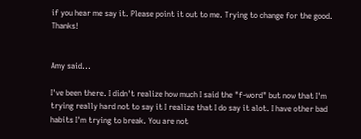if you hear me say it. Please point it out to me. Trying to change for the good. Thanks!


Amy said...

I've been there. I didn't realize how much I said the "f-word" but now that I'm trying really hard not to say it I realize that I do say it alot. I have other bad habits I'm trying to break. You are not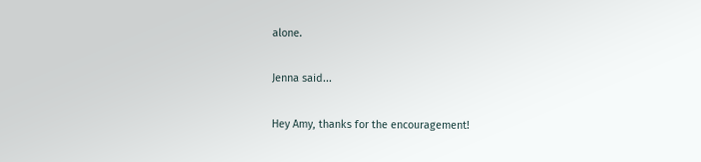alone.

Jenna said...

Hey Amy, thanks for the encouragement!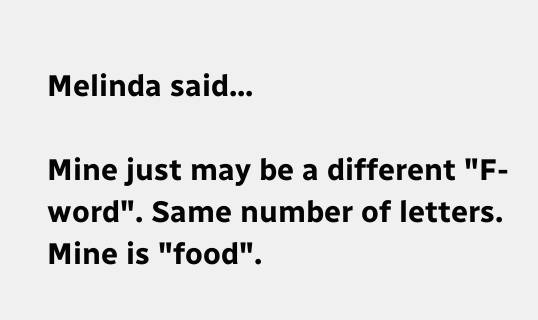Melinda said...

Mine just may be a different "F-word". Same number of letters. Mine is "food".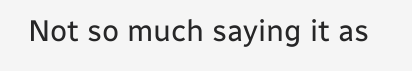Not so much saying it as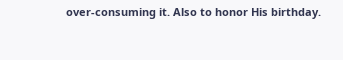over-consuming it. Also to honor His birthday.